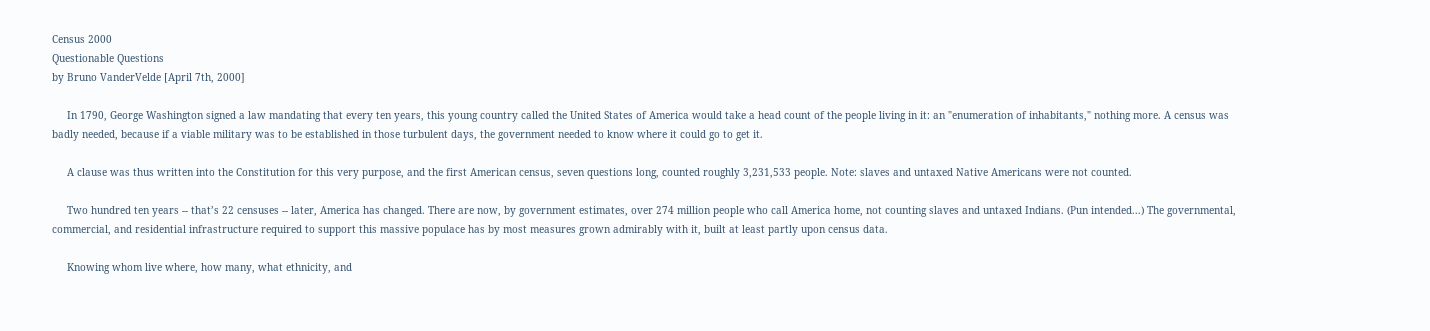Census 2000
Questionable Questions
by Bruno VanderVelde [April 7th, 2000]

     In 1790, George Washington signed a law mandating that every ten years, this young country called the United States of America would take a head count of the people living in it: an "enumeration of inhabitants," nothing more. A census was badly needed, because if a viable military was to be established in those turbulent days, the government needed to know where it could go to get it.

     A clause was thus written into the Constitution for this very purpose, and the first American census, seven questions long, counted roughly 3,231,533 people. Note: slaves and untaxed Native Americans were not counted.

     Two hundred ten years -- that’s 22 censuses -- later, America has changed. There are now, by government estimates, over 274 million people who call America home, not counting slaves and untaxed Indians. (Pun intended...) The governmental, commercial, and residential infrastructure required to support this massive populace has by most measures grown admirably with it, built at least partly upon census data.

     Knowing whom live where, how many, what ethnicity, and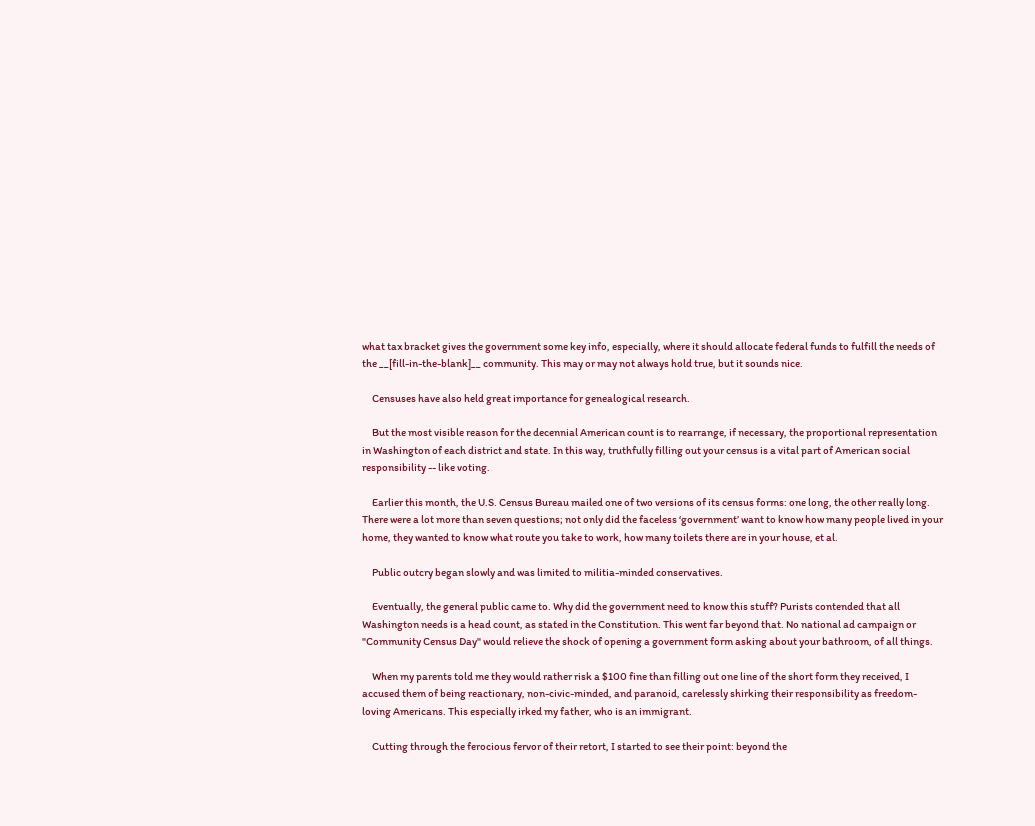what tax bracket gives the government some key info, especially, where it should allocate federal funds to fulfill the needs of the __[fill-in-the-blank]__ community. This may or may not always hold true, but it sounds nice.

     Censuses have also held great importance for genealogical research.

     But the most visible reason for the decennial American count is to rearrange, if necessary, the proportional representation in Washington of each district and state. In this way, truthfully filling out your census is a vital part of American social responsibility -- like voting.

     Earlier this month, the U.S. Census Bureau mailed one of two versions of its census forms: one long, the other really long. There were a lot more than seven questions; not only did the faceless ‘government’ want to know how many people lived in your home, they wanted to know what route you take to work, how many toilets there are in your house, et al.

     Public outcry began slowly and was limited to militia-minded conservatives.

     Eventually, the general public came to. Why did the government need to know this stuff? Purists contended that all Washington needs is a head count, as stated in the Constitution. This went far beyond that. No national ad campaign or "Community Census Day" would relieve the shock of opening a government form asking about your bathroom, of all things.

     When my parents told me they would rather risk a $100 fine than filling out one line of the short form they received, I accused them of being reactionary, non-civic-minded, and paranoid, carelessly shirking their responsibility as freedom-loving Americans. This especially irked my father, who is an immigrant.

     Cutting through the ferocious fervor of their retort, I started to see their point: beyond the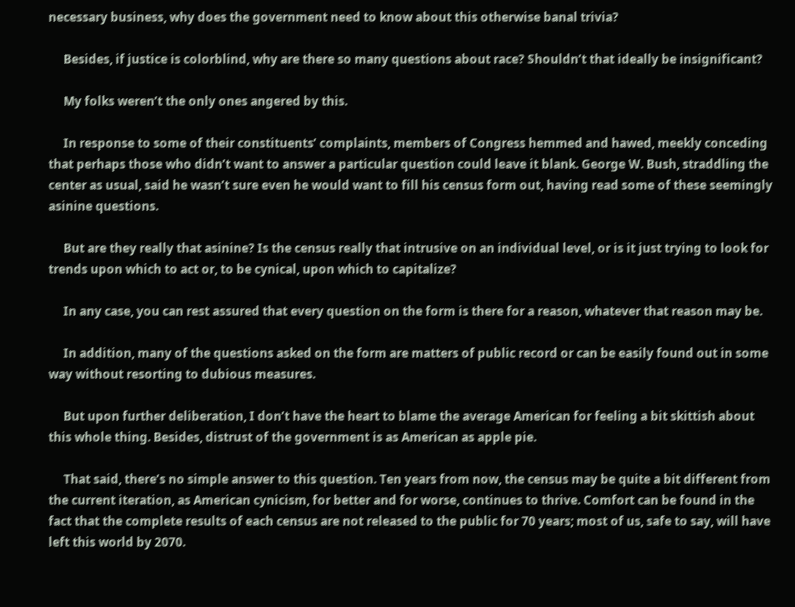necessary business, why does the government need to know about this otherwise banal trivia?

     Besides, if justice is colorblind, why are there so many questions about race? Shouldn’t that ideally be insignificant?

     My folks weren’t the only ones angered by this.

     In response to some of their constituents’ complaints, members of Congress hemmed and hawed, meekly conceding that perhaps those who didn’t want to answer a particular question could leave it blank. George W. Bush, straddling the center as usual, said he wasn’t sure even he would want to fill his census form out, having read some of these seemingly asinine questions.

     But are they really that asinine? Is the census really that intrusive on an individual level, or is it just trying to look for trends upon which to act or, to be cynical, upon which to capitalize?

     In any case, you can rest assured that every question on the form is there for a reason, whatever that reason may be.

     In addition, many of the questions asked on the form are matters of public record or can be easily found out in some way without resorting to dubious measures.

     But upon further deliberation, I don’t have the heart to blame the average American for feeling a bit skittish about this whole thing. Besides, distrust of the government is as American as apple pie.

     That said, there’s no simple answer to this question. Ten years from now, the census may be quite a bit different from the current iteration, as American cynicism, for better and for worse, continues to thrive. Comfort can be found in the fact that the complete results of each census are not released to the public for 70 years; most of us, safe to say, will have left this world by 2070.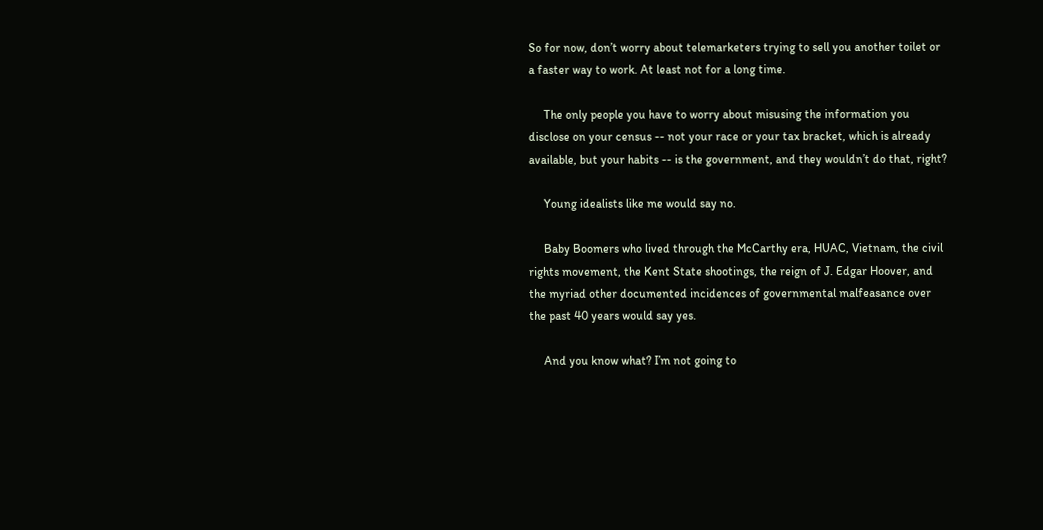So for now, don’t worry about telemarketers trying to sell you another toilet or a faster way to work. At least not for a long time.

     The only people you have to worry about misusing the information you disclose on your census -- not your race or your tax bracket, which is already available, but your habits -- is the government, and they wouldn’t do that, right?

     Young idealists like me would say no.

     Baby Boomers who lived through the McCarthy era, HUAC, Vietnam, the civil rights movement, the Kent State shootings, the reign of J. Edgar Hoover, and the myriad other documented incidences of governmental malfeasance over the past 40 years would say yes.

     And you know what? I’m not going to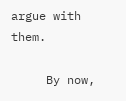argue with them.

     By now,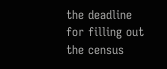the deadline for filling out the census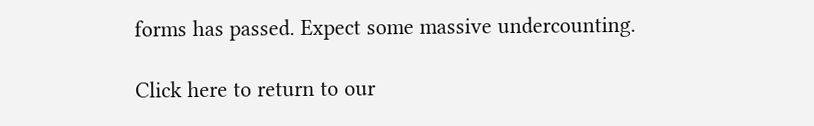forms has passed. Expect some massive undercounting.

Click here to return to our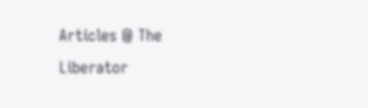Articles @ The Liberator